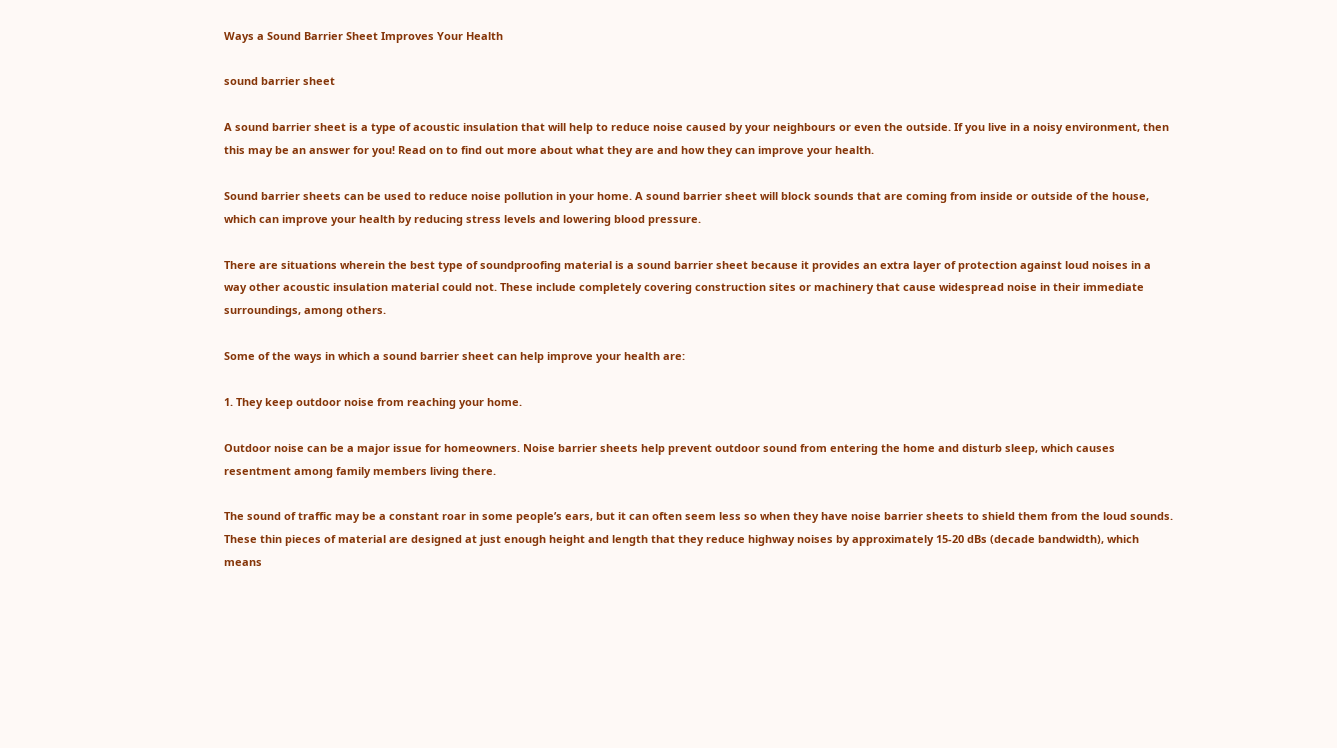Ways a Sound Barrier Sheet Improves Your Health

sound barrier sheet

A sound barrier sheet is a type of acoustic insulation that will help to reduce noise caused by your neighbours or even the outside. If you live in a noisy environment, then this may be an answer for you! Read on to find out more about what they are and how they can improve your health.

Sound barrier sheets can be used to reduce noise pollution in your home. A sound barrier sheet will block sounds that are coming from inside or outside of the house, which can improve your health by reducing stress levels and lowering blood pressure.

There are situations wherein the best type of soundproofing material is a sound barrier sheet because it provides an extra layer of protection against loud noises in a way other acoustic insulation material could not. These include completely covering construction sites or machinery that cause widespread noise in their immediate surroundings, among others.

Some of the ways in which a sound barrier sheet can help improve your health are:

1. They keep outdoor noise from reaching your home.

Outdoor noise can be a major issue for homeowners. Noise barrier sheets help prevent outdoor sound from entering the home and disturb sleep, which causes resentment among family members living there.

The sound of traffic may be a constant roar in some people’s ears, but it can often seem less so when they have noise barrier sheets to shield them from the loud sounds. These thin pieces of material are designed at just enough height and length that they reduce highway noises by approximately 15-20 dBs (decade bandwidth), which means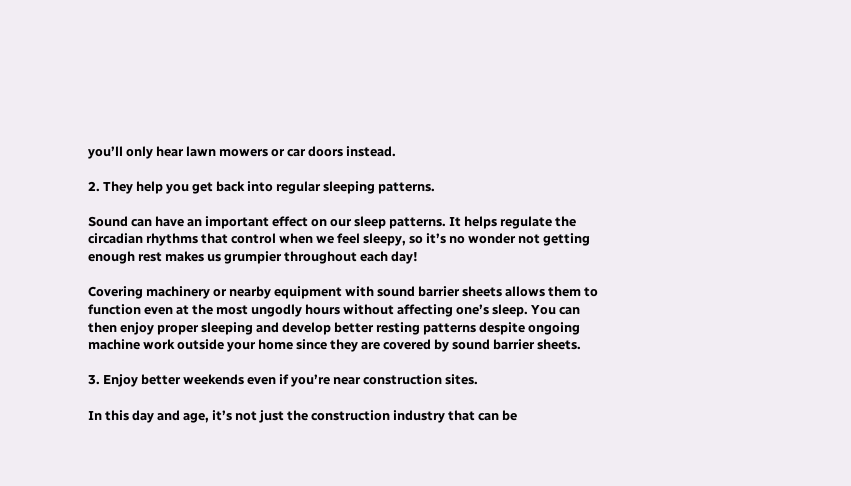you’ll only hear lawn mowers or car doors instead.

2. They help you get back into regular sleeping patterns.

Sound can have an important effect on our sleep patterns. It helps regulate the circadian rhythms that control when we feel sleepy, so it’s no wonder not getting enough rest makes us grumpier throughout each day!

Covering machinery or nearby equipment with sound barrier sheets allows them to function even at the most ungodly hours without affecting one’s sleep. You can then enjoy proper sleeping and develop better resting patterns despite ongoing machine work outside your home since they are covered by sound barrier sheets.

3. Enjoy better weekends even if you’re near construction sites.

In this day and age, it’s not just the construction industry that can be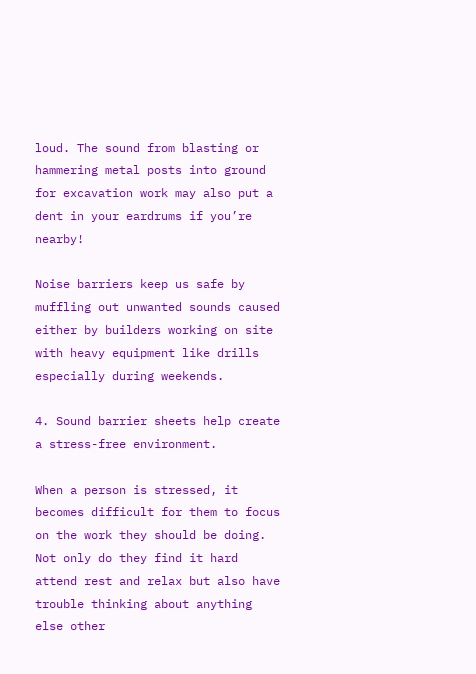loud. The sound from blasting or hammering metal posts into ground for excavation work may also put a dent in your eardrums if you’re nearby!

Noise barriers keep us safe by muffling out unwanted sounds caused either by builders working on site with heavy equipment like drills especially during weekends.

4. Sound barrier sheets help create a stress-free environment.

When a person is stressed, it becomes difficult for them to focus on the work they should be doing. Not only do they find it hard attend rest and relax but also have trouble thinking about anything else other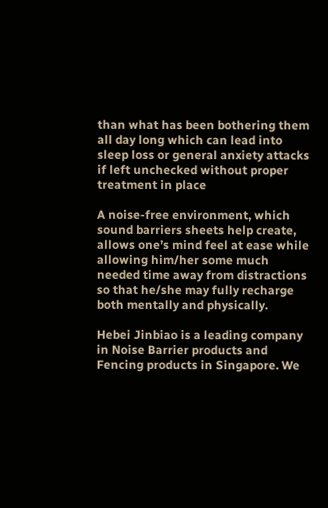than what has been bothering them all day long which can lead into sleep loss or general anxiety attacks if left unchecked without proper treatment in place

A noise-free environment, which sound barriers sheets help create, allows one’s mind feel at ease while allowing him/her some much needed time away from distractions so that he/she may fully recharge both mentally and physically.

Hebei Jinbiao is a leading company in Noise Barrier products and Fencing products in Singapore. We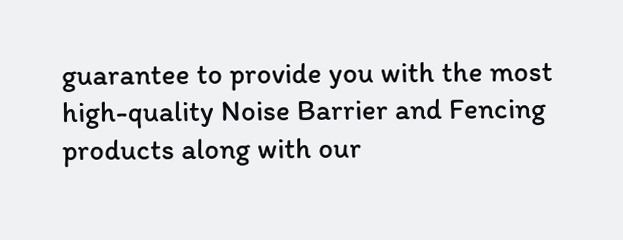guarantee to provide you with the most high-quality Noise Barrier and Fencing products along with our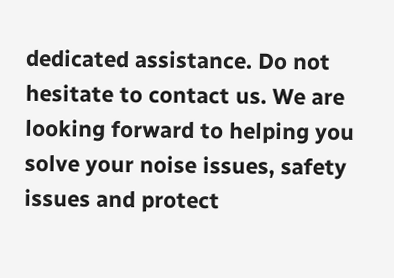dedicated assistance. Do not hesitate to contact us. We are looking forward to helping you solve your noise issues, safety issues and protect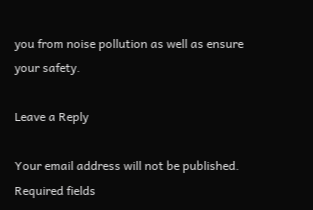you from noise pollution as well as ensure your safety.

Leave a Reply

Your email address will not be published. Required fields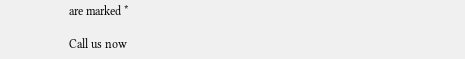are marked *

Call us now